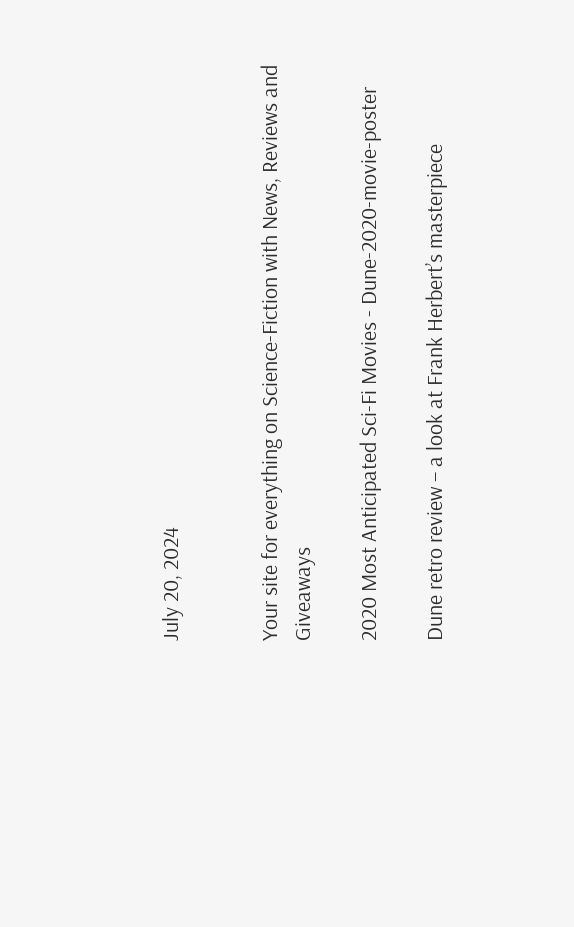July 20, 2024


Your site for everything on Science-Fiction with News, Reviews and Giveaways

2020 Most Anticipated Sci-Fi Movies - Dune-2020-movie-poster

Dune retro review – a look at Frank Herbert’s masterpiece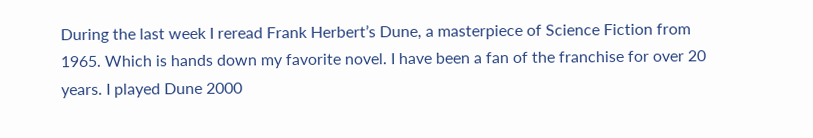During the last week I reread Frank Herbert’s Dune, a masterpiece of Science Fiction from 1965. Which is hands down my favorite novel. I have been a fan of the franchise for over 20 years. I played Dune 2000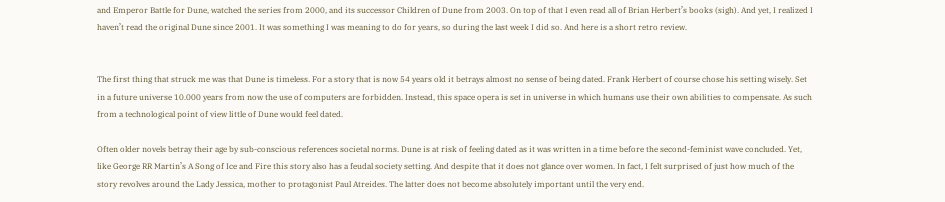and Emperor Battle for Dune, watched the series from 2000, and its successor Children of Dune from 2003. On top of that I even read all of Brian Herbert’s books (sigh). And yet, I realized I haven’t read the original Dune since 2001. It was something I was meaning to do for years, so during the last week I did so. And here is a short retro review.


The first thing that struck me was that Dune is timeless. For a story that is now 54 years old it betrays almost no sense of being dated. Frank Herbert of course chose his setting wisely. Set in a future universe 10.000 years from now the use of computers are forbidden. Instead, this space opera is set in universe in which humans use their own abilities to compensate. As such from a technological point of view little of Dune would feel dated.

Often older novels betray their age by sub-conscious references societal norms. Dune is at risk of feeling dated as it was written in a time before the second-feminist wave concluded. Yet, like George RR Martin’s A Song of Ice and Fire this story also has a feudal society setting. And despite that it does not glance over women. In fact, I felt surprised of just how much of the story revolves around the Lady Jessica, mother to protagonist Paul Atreides. The latter does not become absolutely important until the very end.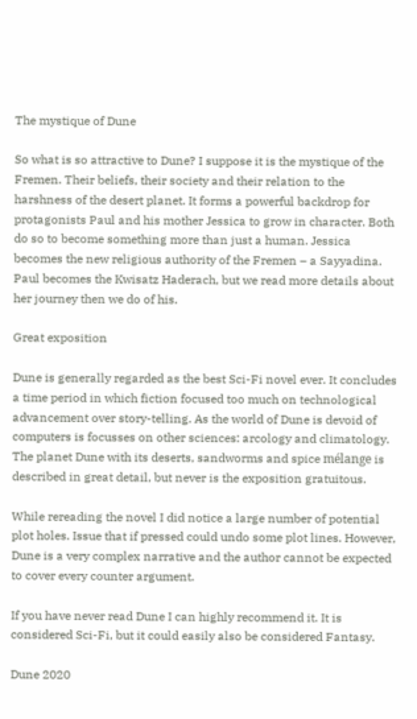The mystique of Dune

So what is so attractive to Dune? I suppose it is the mystique of the Fremen. Their beliefs, their society and their relation to the harshness of the desert planet. It forms a powerful backdrop for protagonists Paul and his mother Jessica to grow in character. Both do so to become something more than just a human. Jessica becomes the new religious authority of the Fremen – a Sayyadina. Paul becomes the Kwisatz Haderach, but we read more details about her journey then we do of his.

Great exposition

Dune is generally regarded as the best Sci-Fi novel ever. It concludes a time period in which fiction focused too much on technological advancement over story-telling. As the world of Dune is devoid of computers is focusses on other sciences: arcology and climatology. The planet Dune with its deserts, sandworms and spice mélange is described in great detail, but never is the exposition gratuitous.

While rereading the novel I did notice a large number of potential plot holes. Issue that if pressed could undo some plot lines. However, Dune is a very complex narrative and the author cannot be expected to cover every counter argument.

If you have never read Dune I can highly recommend it. It is considered Sci-Fi, but it could easily also be considered Fantasy.

Dune 2020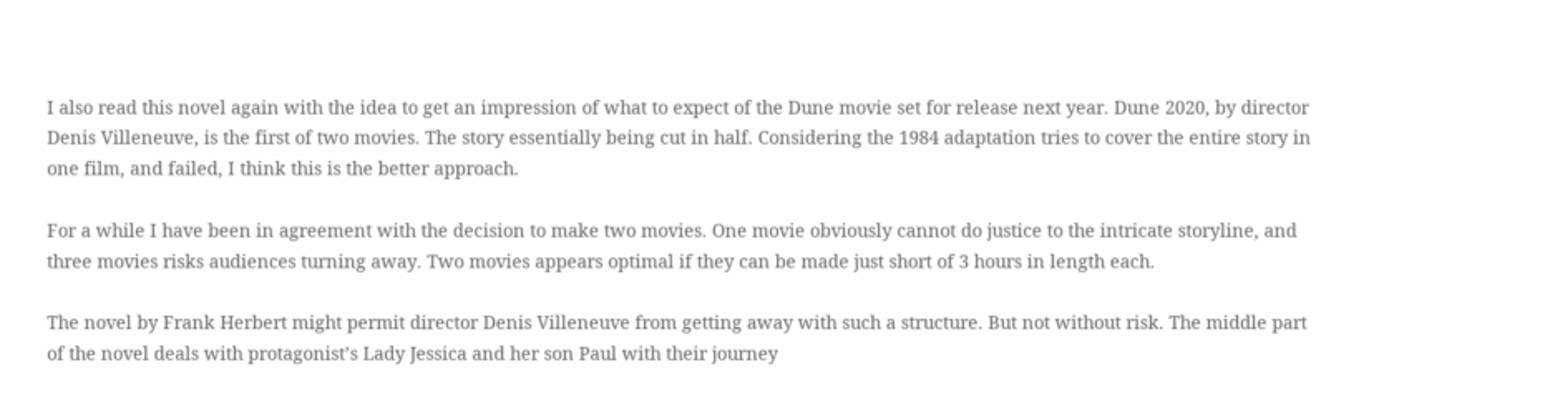I also read this novel again with the idea to get an impression of what to expect of the Dune movie set for release next year. Dune 2020, by director Denis Villeneuve, is the first of two movies. The story essentially being cut in half. Considering the 1984 adaptation tries to cover the entire story in one film, and failed, I think this is the better approach.

For a while I have been in agreement with the decision to make two movies. One movie obviously cannot do justice to the intricate storyline, and three movies risks audiences turning away. Two movies appears optimal if they can be made just short of 3 hours in length each.

The novel by Frank Herbert might permit director Denis Villeneuve from getting away with such a structure. But not without risk. The middle part of the novel deals with protagonist’s Lady Jessica and her son Paul with their journey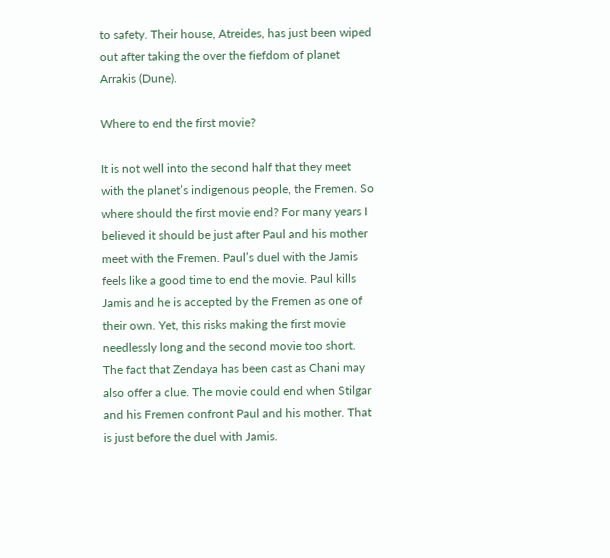to safety. Their house, Atreides, has just been wiped out after taking the over the fiefdom of planet Arrakis (Dune).

Where to end the first movie?

It is not well into the second half that they meet with the planet’s indigenous people, the Fremen. So where should the first movie end? For many years I believed it should be just after Paul and his mother meet with the Fremen. Paul’s duel with the Jamis feels like a good time to end the movie. Paul kills Jamis and he is accepted by the Fremen as one of their own. Yet, this risks making the first movie needlessly long and the second movie too short. The fact that Zendaya has been cast as Chani may also offer a clue. The movie could end when Stilgar and his Fremen confront Paul and his mother. That is just before the duel with Jamis.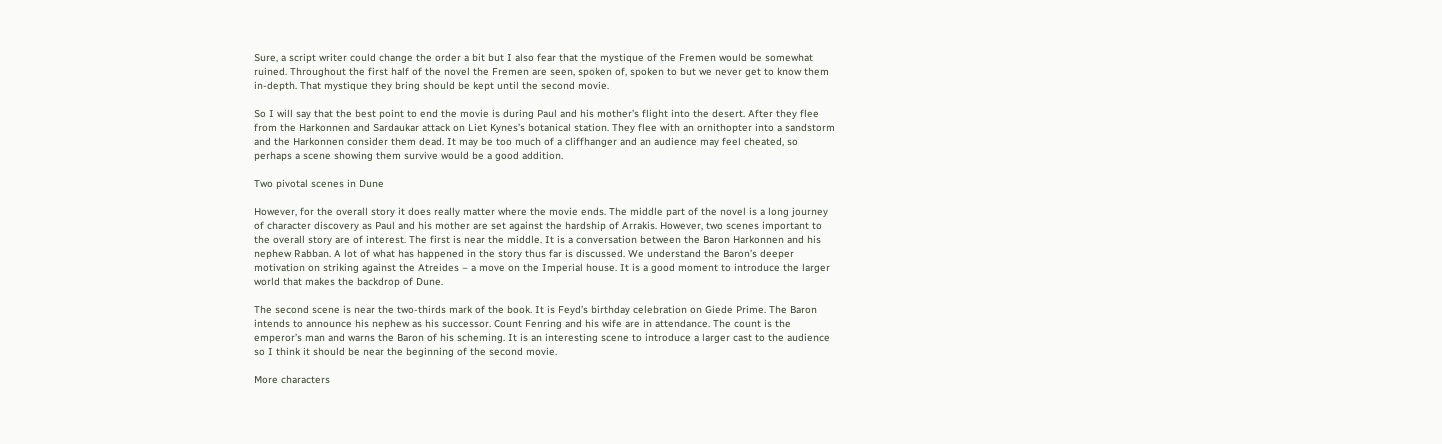Sure, a script writer could change the order a bit but I also fear that the mystique of the Fremen would be somewhat ruined. Throughout the first half of the novel the Fremen are seen, spoken of, spoken to but we never get to know them in-depth. That mystique they bring should be kept until the second movie.

So I will say that the best point to end the movie is during Paul and his mother’s flight into the desert. After they flee from the Harkonnen and Sardaukar attack on Liet Kynes’s botanical station. They flee with an ornithopter into a sandstorm and the Harkonnen consider them dead. It may be too much of a cliffhanger and an audience may feel cheated, so perhaps a scene showing them survive would be a good addition.

Two pivotal scenes in Dune

However, for the overall story it does really matter where the movie ends. The middle part of the novel is a long journey of character discovery as Paul and his mother are set against the hardship of Arrakis. However, two scenes important to the overall story are of interest. The first is near the middle. It is a conversation between the Baron Harkonnen and his nephew Rabban. A lot of what has happened in the story thus far is discussed. We understand the Baron’s deeper motivation on striking against the Atreides – a move on the Imperial house. It is a good moment to introduce the larger world that makes the backdrop of Dune.

The second scene is near the two-thirds mark of the book. It is Feyd’s birthday celebration on Giede Prime. The Baron intends to announce his nephew as his successor. Count Fenring and his wife are in attendance. The count is the emperor’s man and warns the Baron of his scheming. It is an interesting scene to introduce a larger cast to the audience so I think it should be near the beginning of the second movie.

More characters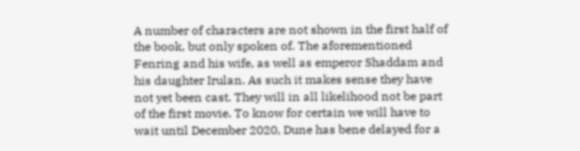A number of characters are not shown in the first half of the book, but only spoken of. The aforementioned Fenring and his wife, as well as emperor Shaddam and his daughter Irulan. As such it makes sense they have not yet been cast. They will in all likelihood not be part of the first movie. To know for certain we will have to wait until December 2020, Dune has bene delayed for a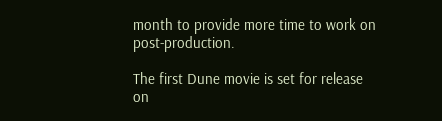month to provide more time to work on post-production.

The first Dune movie is set for release on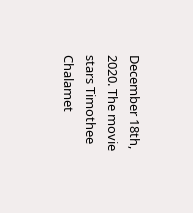December 18th, 2020. The movie stars Timothee Chalamet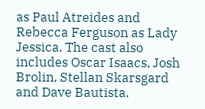as Paul Atreides and Rebecca Ferguson as Lady Jessica. The cast also includes Oscar Isaacs, Josh Brolin, Stellan Skarsgard and Dave Bautista.